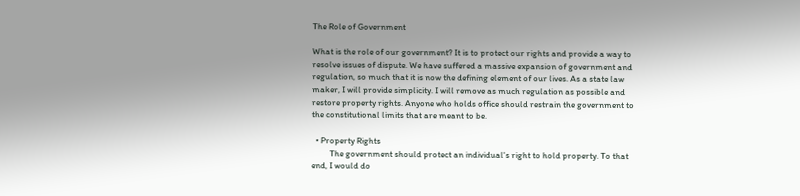The Role of Government

What is the role of our government? It is to protect our rights and provide a way to resolve issues of dispute. We have suffered a massive expansion of government and regulation, so much that it is now the defining element of our lives. As a state law maker, I will provide simplicity. I will remove as much regulation as possible and restore property rights. Anyone who holds office should restrain the government to the constitutional limits that are meant to be.

  • Property Rights
         The government should protect an individual's right to hold property. To that end, I would do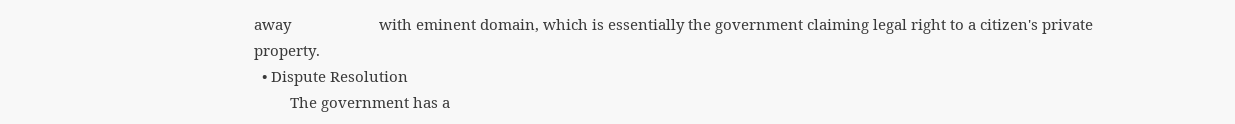away                      with eminent domain, which is essentially the government claiming legal right to a citizen's private                        property.
  • Dispute Resolution
         The government has a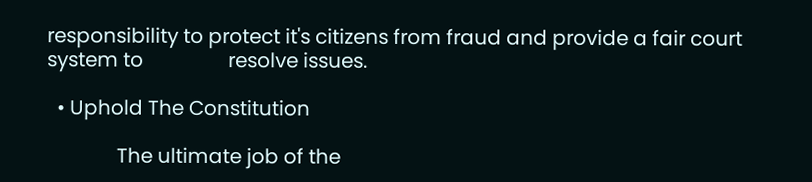responsibility to protect it's citizens from fraud and provide a fair court system to                 resolve issues.

  • Uphold The Constitution

              The ultimate job of the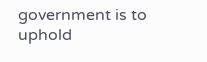government is to uphold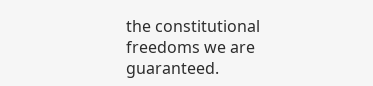the constitutional freedoms we are guaranteed.